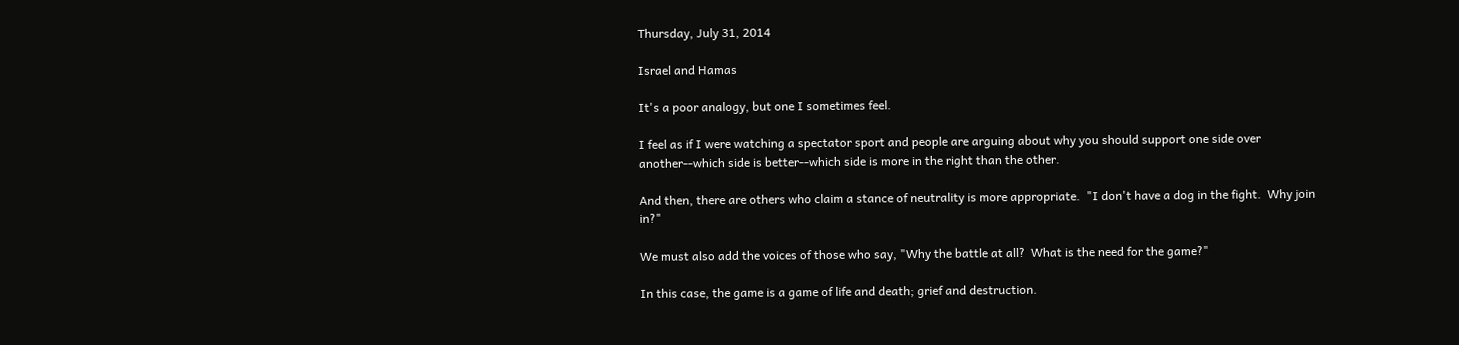Thursday, July 31, 2014

Israel and Hamas

It's a poor analogy, but one I sometimes feel.

I feel as if I were watching a spectator sport and people are arguing about why you should support one side over another--which side is better--which side is more in the right than the other.

And then, there are others who claim a stance of neutrality is more appropriate.  "I don't have a dog in the fight.  Why join in?"

We must also add the voices of those who say, "Why the battle at all?  What is the need for the game?"

In this case, the game is a game of life and death; grief and destruction.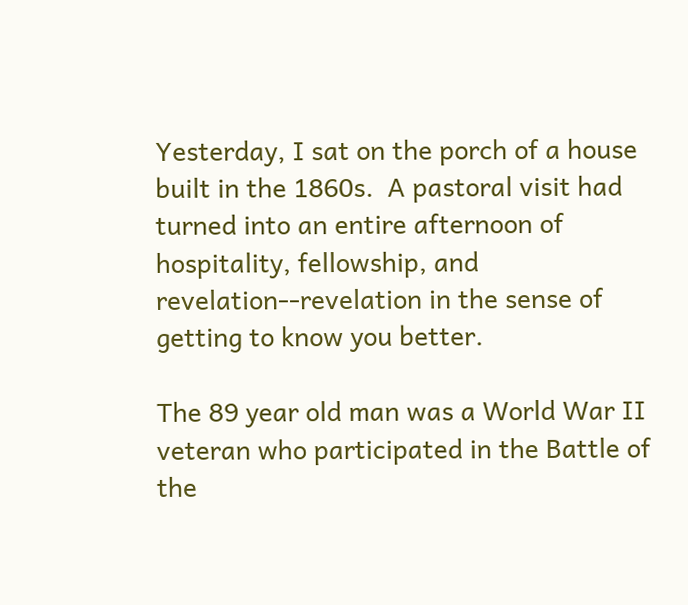Yesterday, I sat on the porch of a house built in the 1860s.  A pastoral visit had turned into an entire afternoon of hospitality, fellowship, and revelation--revelation in the sense of getting to know you better.

The 89 year old man was a World War II veteran who participated in the Battle of the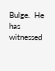Bulge.  He has witnessed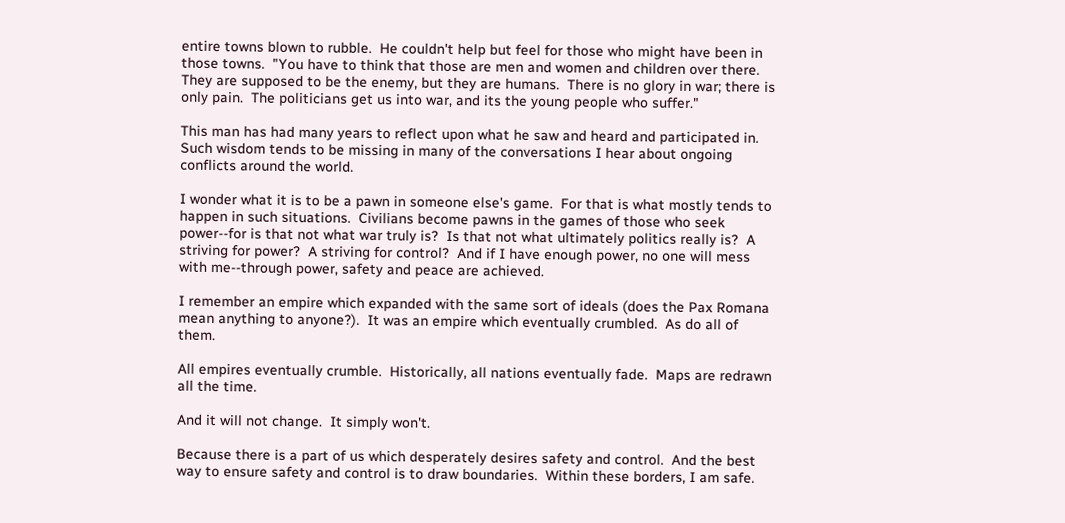entire towns blown to rubble.  He couldn't help but feel for those who might have been in those towns.  "You have to think that those are men and women and children over there.  They are supposed to be the enemy, but they are humans.  There is no glory in war; there is only pain.  The politicians get us into war, and its the young people who suffer."

This man has had many years to reflect upon what he saw and heard and participated in.  Such wisdom tends to be missing in many of the conversations I hear about ongoing conflicts around the world.

I wonder what it is to be a pawn in someone else's game.  For that is what mostly tends to happen in such situations.  Civilians become pawns in the games of those who seek power--for is that not what war truly is?  Is that not what ultimately politics really is?  A striving for power?  A striving for control?  And if I have enough power, no one will mess with me--through power, safety and peace are achieved.

I remember an empire which expanded with the same sort of ideals (does the Pax Romana mean anything to anyone?).  It was an empire which eventually crumbled.  As do all of them.

All empires eventually crumble.  Historically, all nations eventually fade.  Maps are redrawn all the time.

And it will not change.  It simply won't.

Because there is a part of us which desperately desires safety and control.  And the best way to ensure safety and control is to draw boundaries.  Within these borders, I am safe.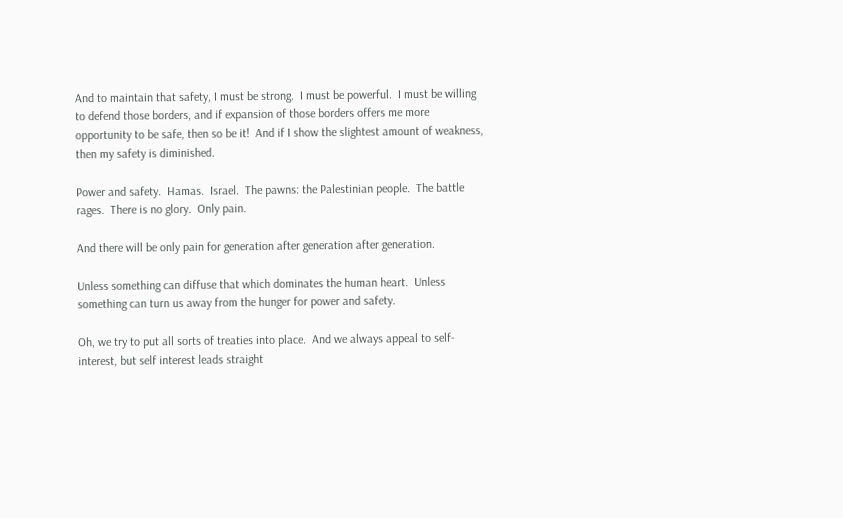And to maintain that safety, I must be strong.  I must be powerful.  I must be willing to defend those borders, and if expansion of those borders offers me more opportunity to be safe, then so be it!  And if I show the slightest amount of weakness, then my safety is diminished.

Power and safety.  Hamas.  Israel.  The pawns: the Palestinian people.  The battle rages.  There is no glory.  Only pain.

And there will be only pain for generation after generation after generation.

Unless something can diffuse that which dominates the human heart.  Unless something can turn us away from the hunger for power and safety.

Oh, we try to put all sorts of treaties into place.  And we always appeal to self-interest, but self interest leads straight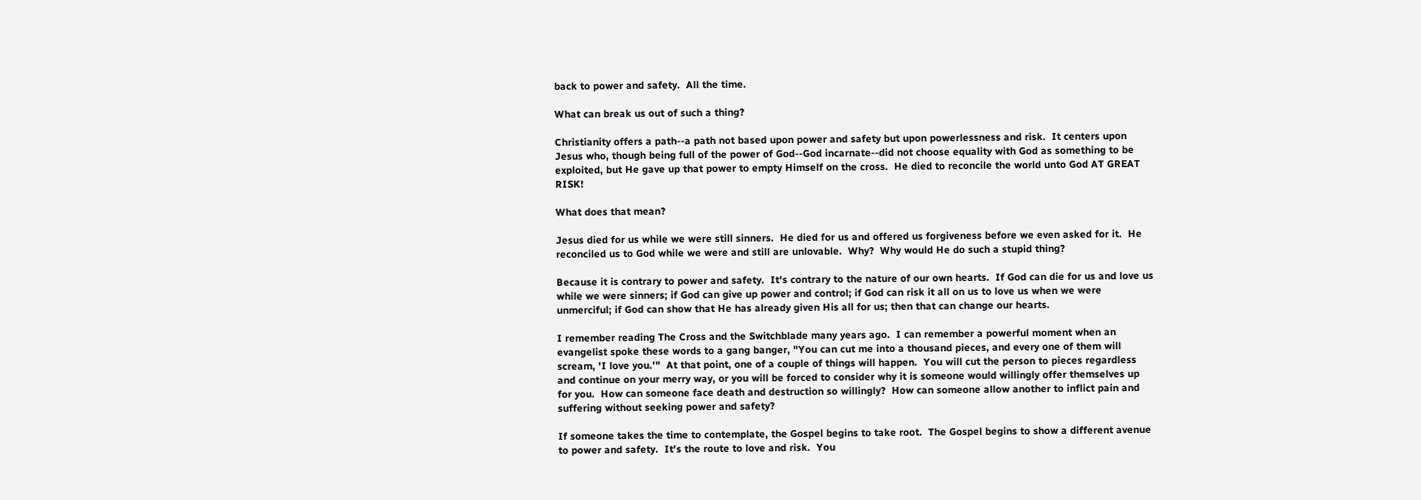back to power and safety.  All the time.

What can break us out of such a thing?

Christianity offers a path--a path not based upon power and safety but upon powerlessness and risk.  It centers upon Jesus who, though being full of the power of God--God incarnate--did not choose equality with God as something to be exploited, but He gave up that power to empty Himself on the cross.  He died to reconcile the world unto God AT GREAT RISK!

What does that mean?

Jesus died for us while we were still sinners.  He died for us and offered us forgiveness before we even asked for it.  He reconciled us to God while we were and still are unlovable.  Why?  Why would He do such a stupid thing?

Because it is contrary to power and safety.  It's contrary to the nature of our own hearts.  If God can die for us and love us while we were sinners; if God can give up power and control; if God can risk it all on us to love us when we were unmerciful; if God can show that He has already given His all for us; then that can change our hearts.

I remember reading The Cross and the Switchblade many years ago.  I can remember a powerful moment when an evangelist spoke these words to a gang banger, "You can cut me into a thousand pieces, and every one of them will scream, 'I love you.'"  At that point, one of a couple of things will happen.  You will cut the person to pieces regardless and continue on your merry way, or you will be forced to consider why it is someone would willingly offer themselves up for you.  How can someone face death and destruction so willingly?  How can someone allow another to inflict pain and suffering without seeking power and safety?

If someone takes the time to contemplate, the Gospel begins to take root.  The Gospel begins to show a different avenue to power and safety.  It's the route to love and risk.  You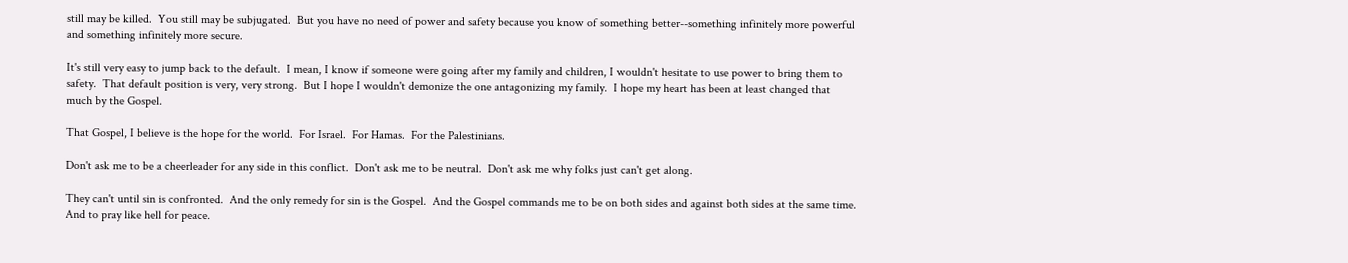still may be killed.  You still may be subjugated.  But you have no need of power and safety because you know of something better--something infinitely more powerful and something infinitely more secure.

It's still very easy to jump back to the default.  I mean, I know if someone were going after my family and children, I wouldn't hesitate to use power to bring them to safety.  That default position is very, very strong.  But I hope I wouldn't demonize the one antagonizing my family.  I hope my heart has been at least changed that much by the Gospel.

That Gospel, I believe is the hope for the world.  For Israel.  For Hamas.  For the Palestinians.

Don't ask me to be a cheerleader for any side in this conflict.  Don't ask me to be neutral.  Don't ask me why folks just can't get along.

They can't until sin is confronted.  And the only remedy for sin is the Gospel.  And the Gospel commands me to be on both sides and against both sides at the same time.  And to pray like hell for peace.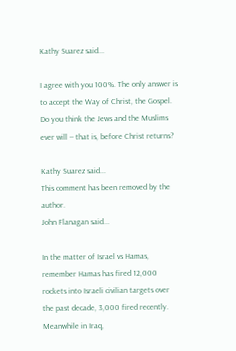Kathy Suarez said...

I agree with you 100%. The only answer is to accept the Way of Christ, the Gospel. Do you think the Jews and the Muslims ever will -- that is, before Christ returns?

Kathy Suarez said...
This comment has been removed by the author.
John Flanagan said...

In the matter of Israel vs Hamas, remember Hamas has fired 12,000 rockets into Israeli civilian targets over the past decade, 3,000 fired recently. Meanwhile in Iraq,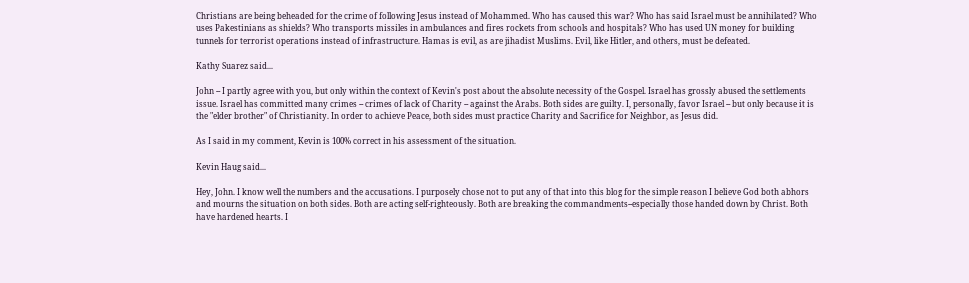Christians are being beheaded for the crime of following Jesus instead of Mohammed. Who has caused this war? Who has said Israel must be annihilated? Who uses Pakestinians as shields? Who transports missiles in ambulances and fires rockets from schools and hospitals? Who has used UN money for building tunnels for terrorist operations instead of infrastructure. Hamas is evil, as are jihadist Muslims. Evil, like Hitler, and others, must be defeated.

Kathy Suarez said...

John -- I partly agree with you, but only within the context of Kevin's post about the absolute necessity of the Gospel. Israel has grossly abused the settlements issue. Israel has committed many crimes -- crimes of lack of Charity -- against the Arabs. Both sides are guilty. I, personally, favor Israel -- but only because it is the "elder brother" of Christianity. In order to achieve Peace, both sides must practice Charity and Sacrifice for Neighbor, as Jesus did.

As I said in my comment, Kevin is 100% correct in his assessment of the situation.

Kevin Haug said...

Hey, John. I know well the numbers and the accusations. I purposely chose not to put any of that into this blog for the simple reason I believe God both abhors and mourns the situation on both sides. Both are acting self-righteously. Both are breaking the commandments--especially those handed down by Christ. Both have hardened hearts. I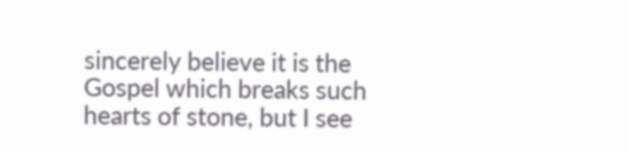sincerely believe it is the Gospel which breaks such hearts of stone, but I see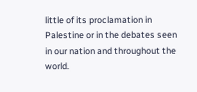little of its proclamation in Palestine or in the debates seen in our nation and throughout the world.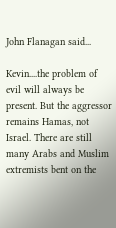John Flanagan said...

Kevin....the problem of evil will always be present. But the aggressor remains Hamas, not Israel. There are still many Arabs and Muslim extremists bent on the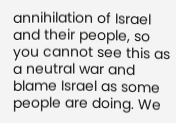annihilation of Israel and their people, so you cannot see this as a neutral war and blame Israel as some people are doing. We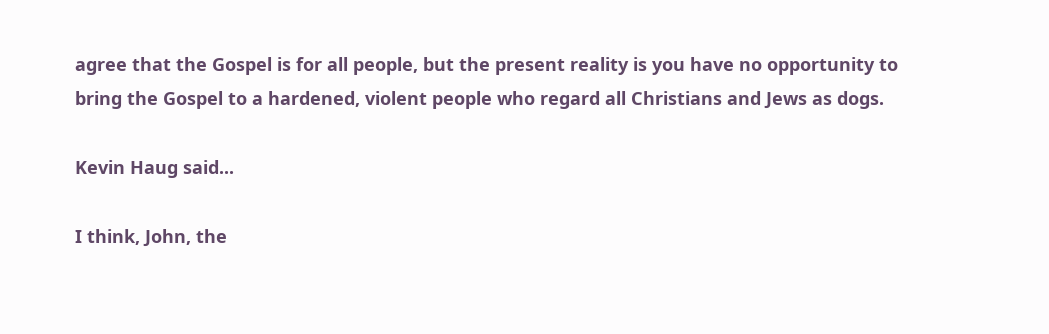agree that the Gospel is for all people, but the present reality is you have no opportunity to bring the Gospel to a hardened, violent people who regard all Christians and Jews as dogs.

Kevin Haug said...

I think, John, the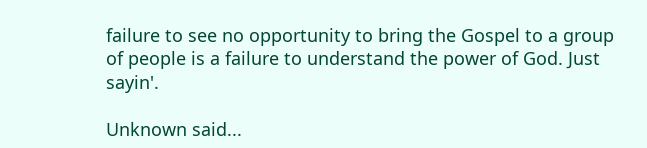failure to see no opportunity to bring the Gospel to a group of people is a failure to understand the power of God. Just sayin'.

Unknown said...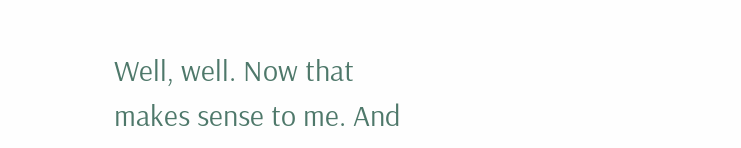Well, well. Now that makes sense to me. And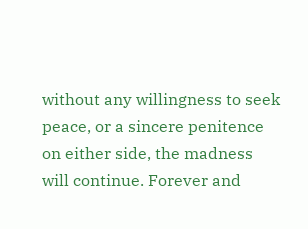without any willingness to seek peace, or a sincere penitence on either side, the madness will continue. Forever and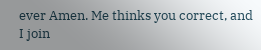ever Amen. Me thinks you correct, and I join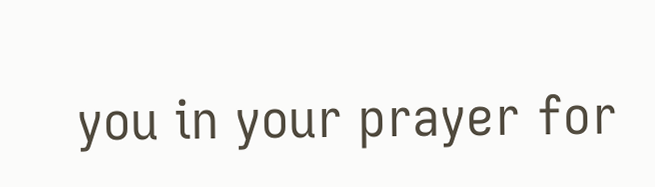you in your prayer for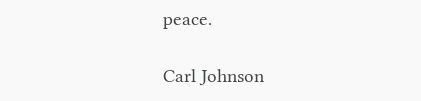peace.

Carl Johnson